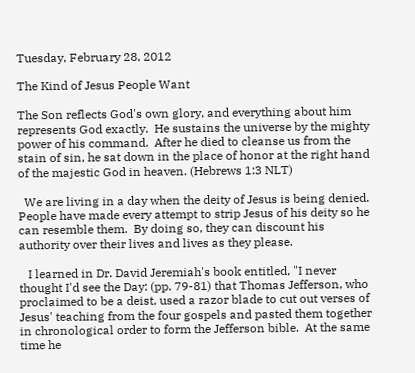Tuesday, February 28, 2012

The Kind of Jesus People Want

The Son reflects God's own glory, and everything about him represents God exactly.  He sustains the universe by the mighty power of his command.  After he died to cleanse us from the stain of sin, he sat down in the place of honor at the right hand of the majestic God in heaven. (Hebrews 1:3 NLT)

  We are living in a day when the deity of Jesus is being denied.  People have made every attempt to strip Jesus of his deity so he can resemble them.  By doing so, they can discount his authority over their lives and lives as they please.

   I learned in Dr. David Jeremiah's book entitled, "I never thought I'd see the Day: (pp. 79-81) that Thomas Jefferson, who proclaimed to be a deist, used a razor blade to cut out verses of Jesus' teaching from the four gospels and pasted them together in chronological order to form the Jefferson bible.  At the same time he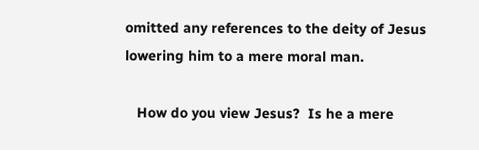omitted any references to the deity of Jesus lowering him to a mere moral man.

   How do you view Jesus?  Is he a mere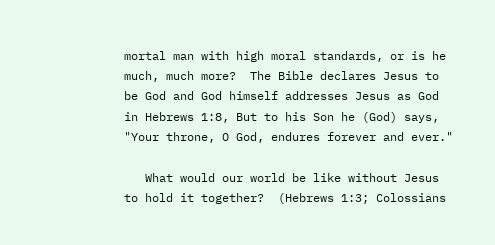mortal man with high moral standards, or is he much, much more?  The Bible declares Jesus to be God and God himself addresses Jesus as God in Hebrews 1:8, But to his Son he (God) says, "Your throne, O God, endures forever and ever."

   What would our world be like without Jesus to hold it together?  (Hebrews 1:3; Colossians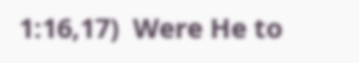1:16,17)  Were He to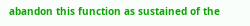abandon this function as sustained of the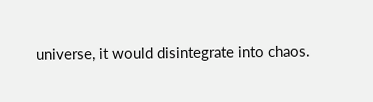universe, it would disintegrate into chaos.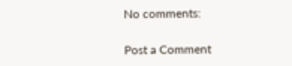No comments:

Post a Comment